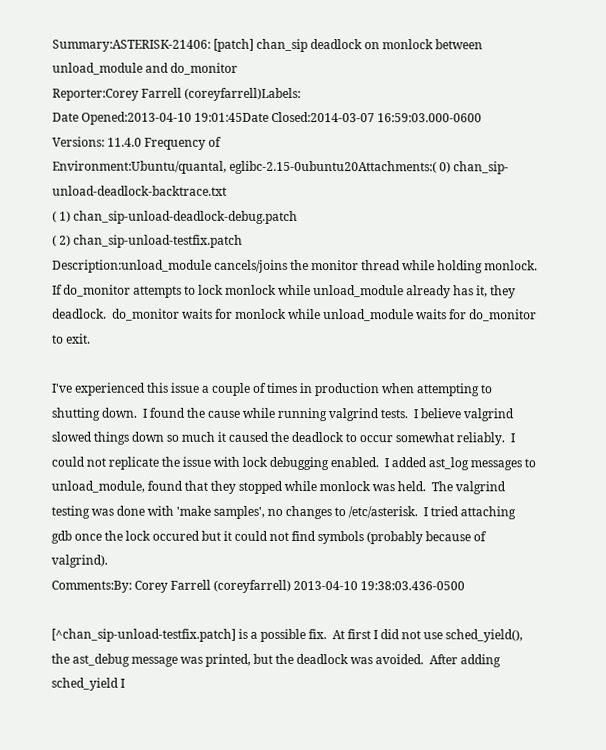Summary:ASTERISK-21406: [patch] chan_sip deadlock on monlock between unload_module and do_monitor
Reporter:Corey Farrell (coreyfarrell)Labels:
Date Opened:2013-04-10 19:01:45Date Closed:2014-03-07 16:59:03.000-0600
Versions: 11.4.0 Frequency of
Environment:Ubuntu/quantal, eglibc-2.15-0ubuntu20Attachments:( 0) chan_sip-unload-deadlock-backtrace.txt
( 1) chan_sip-unload-deadlock-debug.patch
( 2) chan_sip-unload-testfix.patch
Description:unload_module cancels/joins the monitor thread while holding monlock.  If do_monitor attempts to lock monlock while unload_module already has it, they deadlock.  do_monitor waits for monlock while unload_module waits for do_monitor to exit.

I've experienced this issue a couple of times in production when attempting to shutting down.  I found the cause while running valgrind tests.  I believe valgrind slowed things down so much it caused the deadlock to occur somewhat reliably.  I could not replicate the issue with lock debugging enabled.  I added ast_log messages to unload_module, found that they stopped while monlock was held.  The valgrind testing was done with 'make samples', no changes to /etc/asterisk.  I tried attaching gdb once the lock occured but it could not find symbols (probably because of valgrind).
Comments:By: Corey Farrell (coreyfarrell) 2013-04-10 19:38:03.436-0500

[^chan_sip-unload-testfix.patch] is a possible fix.  At first I did not use sched_yield(), the ast_debug message was printed, but the deadlock was avoided.  After adding sched_yield I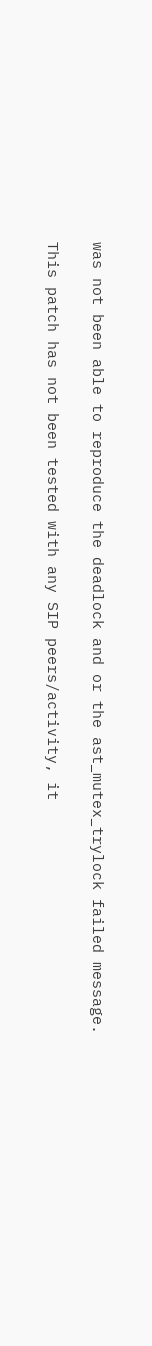was not been able to reproduce the deadlock and or the ast_mutex_trylock failed message.

This patch has not been tested with any SIP peers/activity, it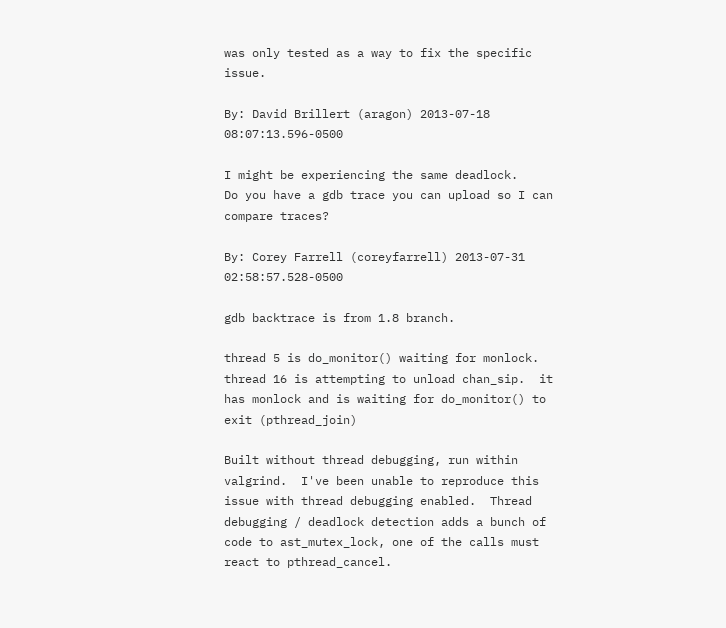was only tested as a way to fix the specific issue.

By: David Brillert (aragon) 2013-07-18 08:07:13.596-0500

I might be experiencing the same deadlock.
Do you have a gdb trace you can upload so I can compare traces?

By: Corey Farrell (coreyfarrell) 2013-07-31 02:58:57.528-0500

gdb backtrace is from 1.8 branch.

thread 5 is do_monitor() waiting for monlock.
thread 16 is attempting to unload chan_sip.  it has monlock and is waiting for do_monitor() to exit (pthread_join)

Built without thread debugging, run within valgrind.  I've been unable to reproduce this issue with thread debugging enabled.  Thread debugging / deadlock detection adds a bunch of code to ast_mutex_lock, one of the calls must react to pthread_cancel.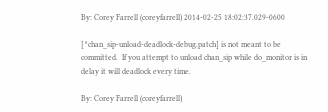By: Corey Farrell (coreyfarrell) 2014-02-25 18:02:37.029-0600

[^chan_sip-unload-deadlock-debug.patch] is not meant to be committed.  If you attempt to unload chan_sip while do_monitor is in delay it will deadlock every time.

By: Corey Farrell (coreyfarrell)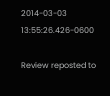2014-03-03 13:55:26.426-0600

Review reposted to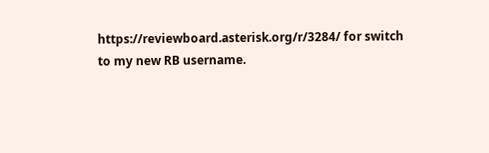https://reviewboard.asterisk.org/r/3284/ for switch to my new RB username.